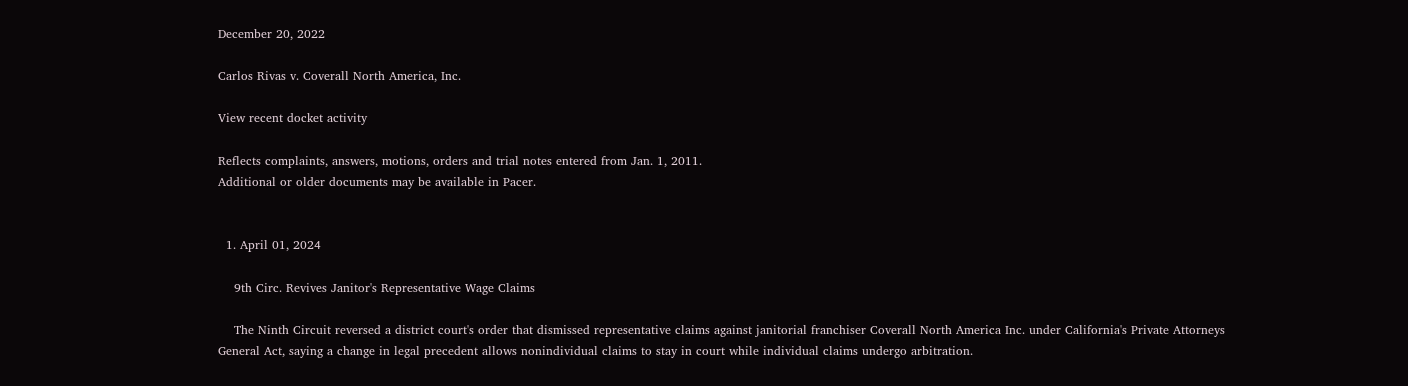December 20, 2022

Carlos Rivas v. Coverall North America, Inc.

View recent docket activity

Reflects complaints, answers, motions, orders and trial notes entered from Jan. 1, 2011.
Additional or older documents may be available in Pacer.


  1. April 01, 2024

    9th Circ. Revives Janitor's Representative Wage Claims

    The Ninth Circuit reversed a district court's order that dismissed representative claims against janitorial franchiser Coverall North America Inc. under California's Private Attorneys General Act, saying a change in legal precedent allows nonindividual claims to stay in court while individual claims undergo arbitration.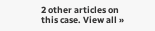2 other articles on this case. View all »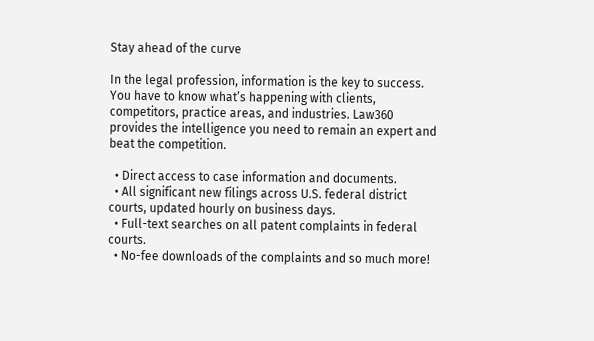Stay ahead of the curve

In the legal profession, information is the key to success. You have to know what’s happening with clients, competitors, practice areas, and industries. Law360 provides the intelligence you need to remain an expert and beat the competition.

  • Direct access to case information and documents.
  • All significant new filings across U.S. federal district courts, updated hourly on business days.
  • Full-text searches on all patent complaints in federal courts.
  • No-fee downloads of the complaints and so much more!